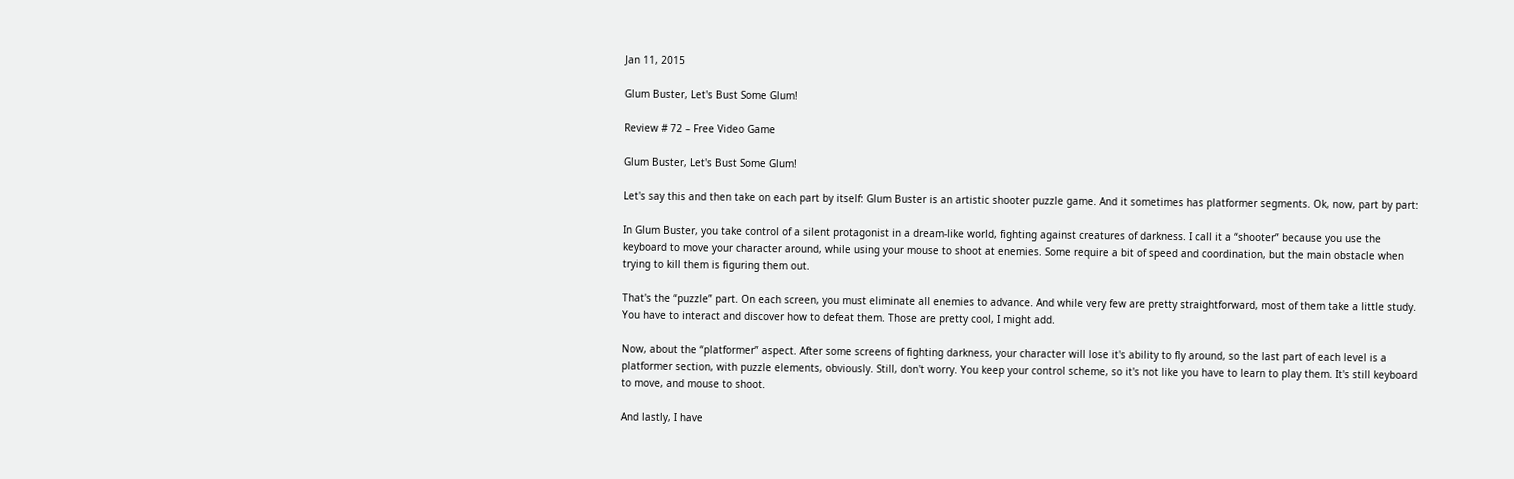Jan 11, 2015

Glum Buster, Let's Bust Some Glum!

Review # 72 – Free Video Game

Glum Buster, Let's Bust Some Glum!

Let's say this and then take on each part by itself: Glum Buster is an artistic shooter puzzle game. And it sometimes has platformer segments. Ok, now, part by part:

In Glum Buster, you take control of a silent protagonist in a dream-like world, fighting against creatures of darkness. I call it a “shooter” because you use the keyboard to move your character around, while using your mouse to shoot at enemies. Some require a bit of speed and coordination, but the main obstacle when trying to kill them is figuring them out.

That's the “puzzle” part. On each screen, you must eliminate all enemies to advance. And while very few are pretty straightforward, most of them take a little study. You have to interact and discover how to defeat them. Those are pretty cool, I might add.

Now, about the “platformer” aspect. After some screens of fighting darkness, your character will lose it's ability to fly around, so the last part of each level is a platformer section, with puzzle elements, obviously. Still, don't worry. You keep your control scheme, so it's not like you have to learn to play them. It's still keyboard to move, and mouse to shoot.

And lastly, I have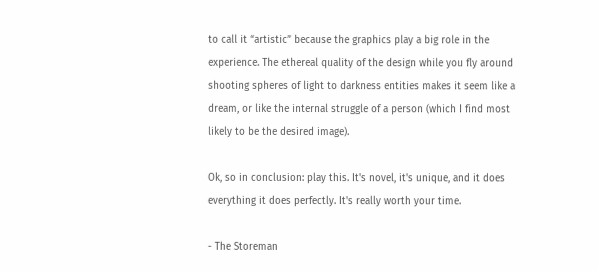to call it “artistic” because the graphics play a big role in the experience. The ethereal quality of the design while you fly around shooting spheres of light to darkness entities makes it seem like a dream, or like the internal struggle of a person (which I find most likely to be the desired image).

Ok, so in conclusion: play this. It's novel, it's unique, and it does everything it does perfectly. It's really worth your time.

- The Storeman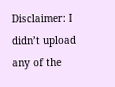Disclaimer: I didn’t upload any of the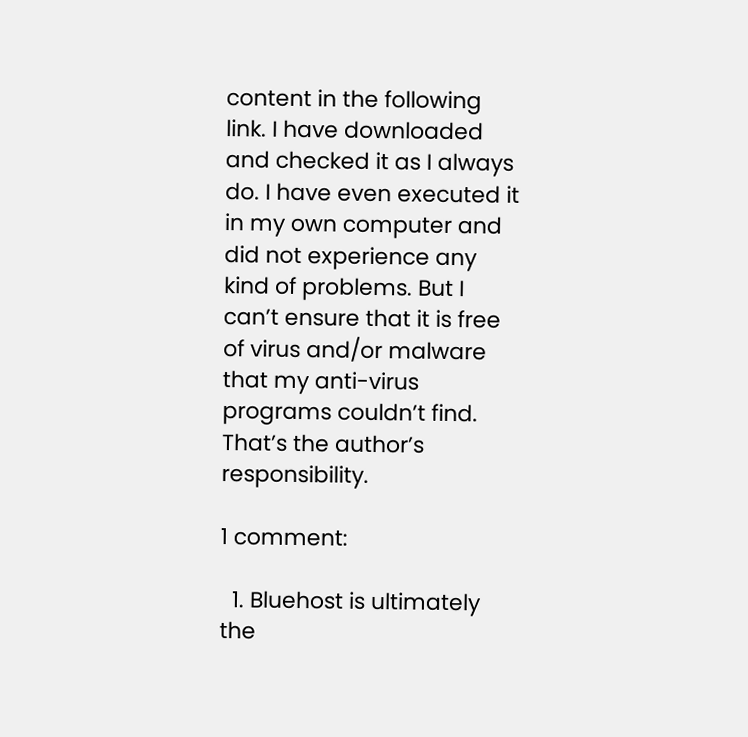content in the following link. I have downloaded and checked it as I always do. I have even executed it in my own computer and did not experience any kind of problems. But I can’t ensure that it is free of virus and/or malware that my anti-virus programs couldn’t find. That’s the author’s responsibility.

1 comment:

  1. Bluehost is ultimately the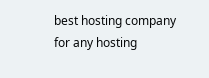best hosting company for any hosting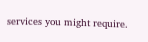services you might require.